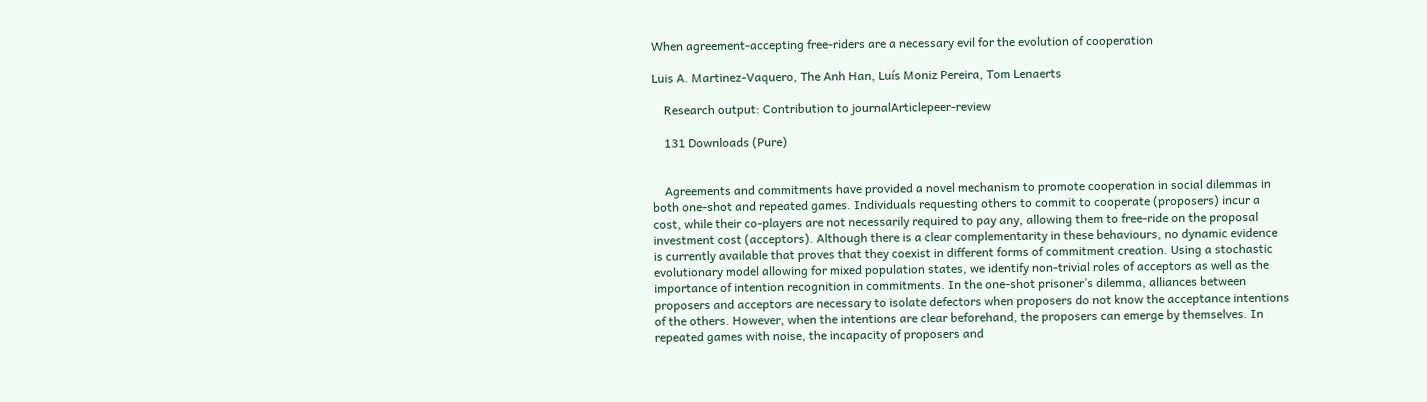When agreement-accepting free-riders are a necessary evil for the evolution of cooperation

Luis A. Martinez-Vaquero, The Anh Han, Luís Moniz Pereira, Tom Lenaerts

    Research output: Contribution to journalArticlepeer-review

    131 Downloads (Pure)


    Agreements and commitments have provided a novel mechanism to promote cooperation in social dilemmas in both one-shot and repeated games. Individuals requesting others to commit to cooperate (proposers) incur a cost, while their co-players are not necessarily required to pay any, allowing them to free-ride on the proposal investment cost (acceptors). Although there is a clear complementarity in these behaviours, no dynamic evidence is currently available that proves that they coexist in different forms of commitment creation. Using a stochastic evolutionary model allowing for mixed population states, we identify non-trivial roles of acceptors as well as the importance of intention recognition in commitments. In the one-shot prisoner’s dilemma, alliances between proposers and acceptors are necessary to isolate defectors when proposers do not know the acceptance intentions of the others. However, when the intentions are clear beforehand, the proposers can emerge by themselves. In repeated games with noise, the incapacity of proposers and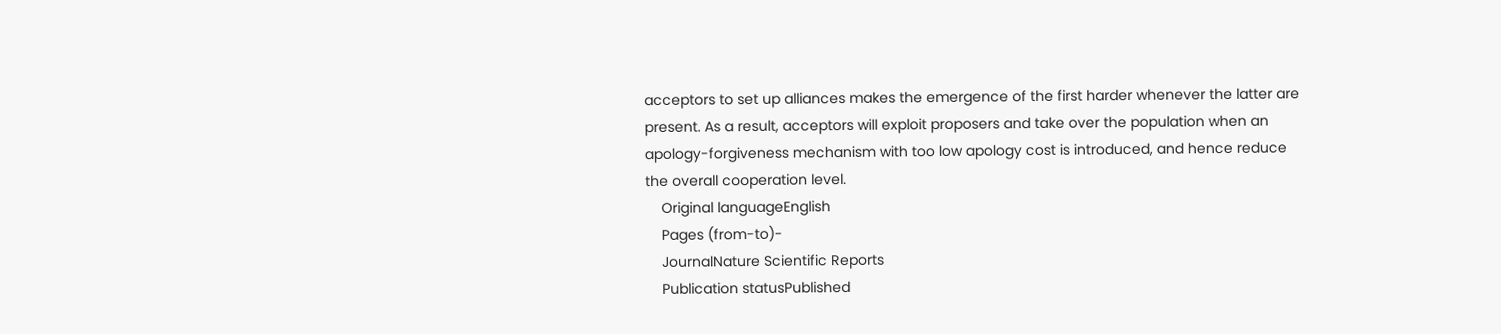acceptors to set up alliances makes the emergence of the first harder whenever the latter are present. As a result, acceptors will exploit proposers and take over the population when an apology-forgiveness mechanism with too low apology cost is introduced, and hence reduce the overall cooperation level.
    Original languageEnglish
    Pages (from-to)-
    JournalNature Scientific Reports
    Publication statusPublished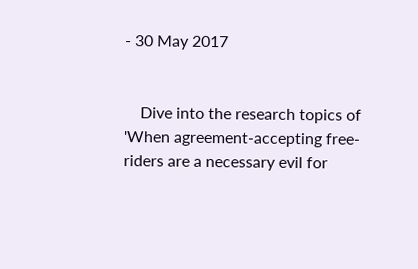- 30 May 2017


    Dive into the research topics of 'When agreement-accepting free-riders are a necessary evil for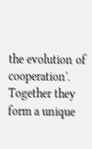the evolution of cooperation'. Together they form a unique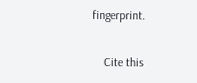fingerprint.

    Cite this